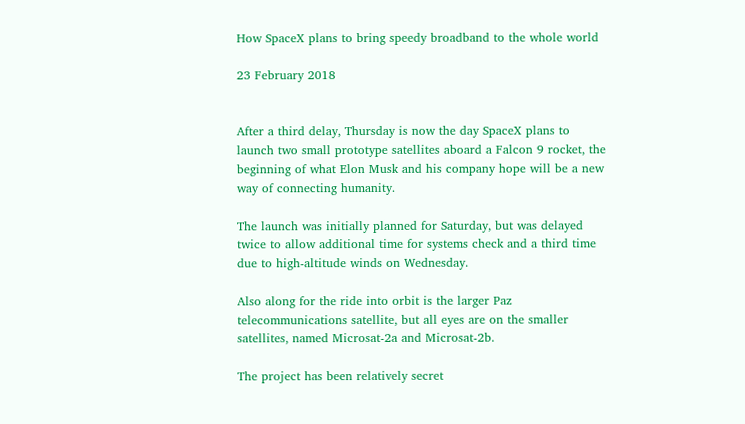How SpaceX plans to bring speedy broadband to the whole world

23 February 2018


After a third delay, Thursday is now the day SpaceX plans to launch two small prototype satellites aboard a Falcon 9 rocket, the beginning of what Elon Musk and his company hope will be a new way of connecting humanity.

The launch was initially planned for Saturday, but was delayed twice to allow additional time for systems check and a third time due to high-altitude winds on Wednesday.

Also along for the ride into orbit is the larger Paz telecommunications satellite, but all eyes are on the smaller satellites, named Microsat-2a and Microsat-2b.

The project has been relatively secret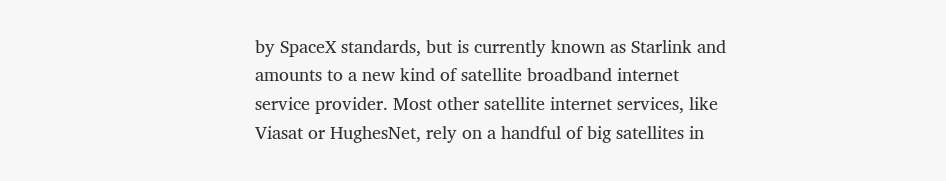by SpaceX standards, but is currently known as Starlink and amounts to a new kind of satellite broadband internet service provider. Most other satellite internet services, like Viasat or HughesNet, rely on a handful of big satellites in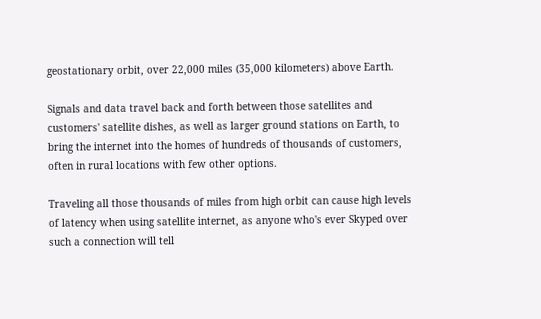geostationary orbit, over 22,000 miles (35,000 kilometers) above Earth.

Signals and data travel back and forth between those satellites and customers' satellite dishes, as well as larger ground stations on Earth, to bring the internet into the homes of hundreds of thousands of customers, often in rural locations with few other options.

Traveling all those thousands of miles from high orbit can cause high levels of latency when using satellite internet, as anyone who's ever Skyped over such a connection will tell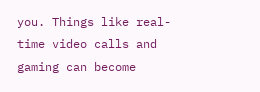you. Things like real-time video calls and gaming can become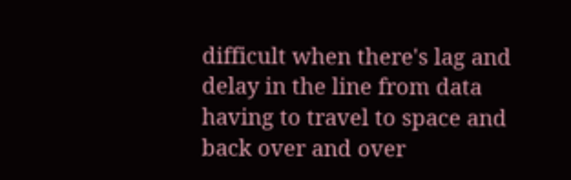difficult when there's lag and delay in the line from data having to travel to space and back over and over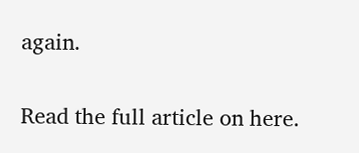again.

Read the full article on here.